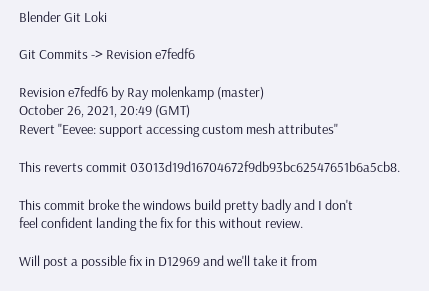Blender Git Loki

Git Commits -> Revision e7fedf6

Revision e7fedf6 by Ray molenkamp (master)
October 26, 2021, 20:49 (GMT)
Revert "Eevee: support accessing custom mesh attributes"

This reverts commit 03013d19d16704672f9db93bc62547651b6a5cb8.

This commit broke the windows build pretty badly and I don't
feel confident landing the fix for this without review.

Will post a possible fix in D12969 and we'll take it from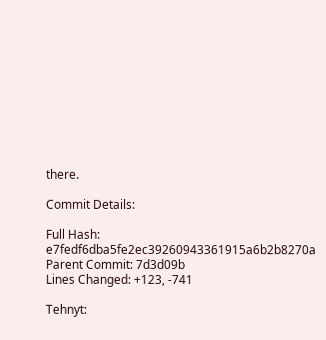there.

Commit Details:

Full Hash: e7fedf6dba5fe2ec39260943361915a6b2b8270a
Parent Commit: 7d3d09b
Lines Changed: +123, -741

Tehnyt: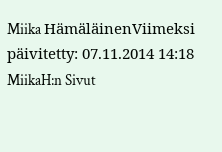Miika HämäläinenViimeksi päivitetty: 07.11.2014 14:18 MiikaH:n Sivut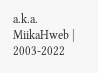a.k.a. MiikaHweb | 2003-2022